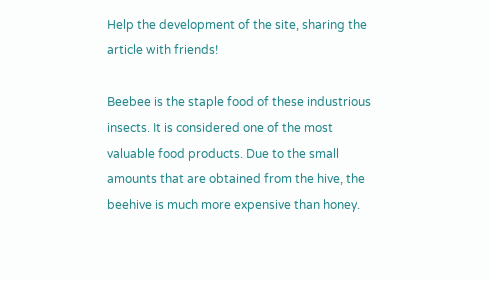Help the development of the site, sharing the article with friends!

Beebee is the staple food of these industrious insects. It is considered one of the most valuable food products. Due to the small amounts that are obtained from the hive, the beehive is much more expensive than honey.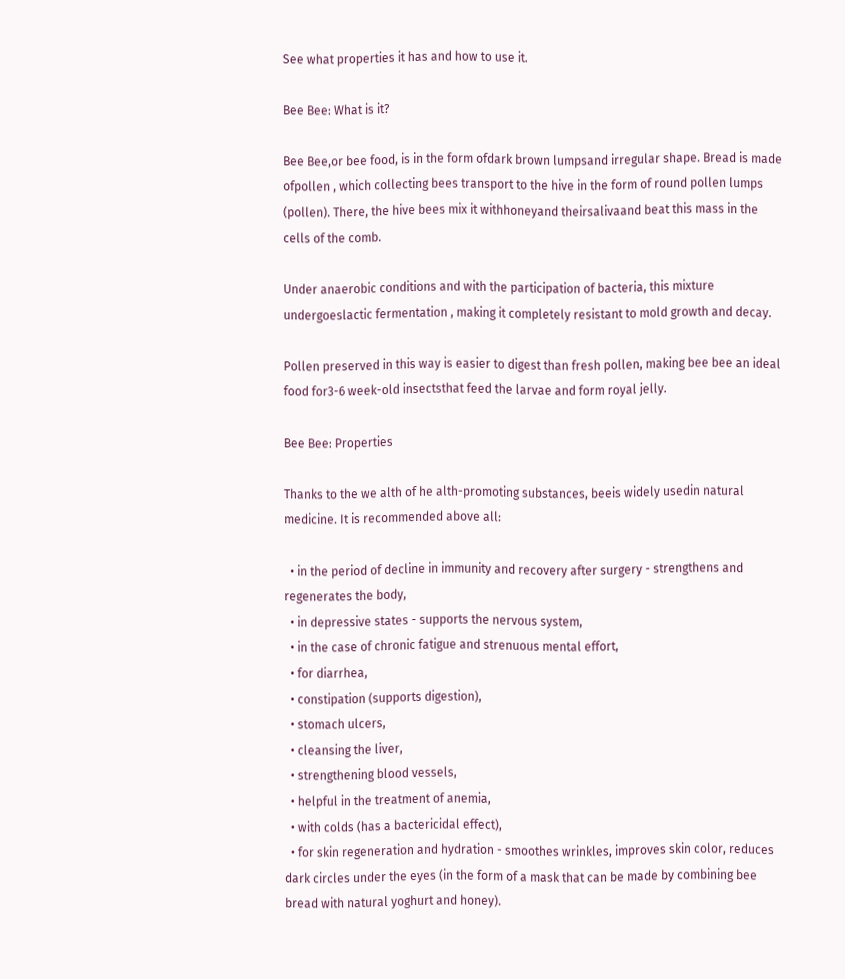See what properties it has and how to use it.

Bee Bee: What is it?

Bee Bee,or bee food, is in the form ofdark brown lumpsand irregular shape. Bread is made ofpollen , which collecting bees transport to the hive in the form of round pollen lumps (pollen). There, the hive bees mix it withhoneyand theirsalivaand beat this mass in the cells of the comb.

Under anaerobic conditions and with the participation of bacteria, this mixture undergoeslactic fermentation , making it completely resistant to mold growth and decay.

Pollen preserved in this way is easier to digest than fresh pollen, making bee bee an ideal food for3-6 week-old insectsthat feed the larvae and form royal jelly.

Bee Bee: Properties

Thanks to the we alth of he alth-promoting substances, beeis widely usedin natural medicine. It is recommended above all:

  • in the period of decline in immunity and recovery after surgery - strengthens and regenerates the body,
  • in depressive states - supports the nervous system,
  • in the case of chronic fatigue and strenuous mental effort,
  • for diarrhea,
  • constipation (supports digestion),
  • stomach ulcers,
  • cleansing the liver,
  • strengthening blood vessels,
  • helpful in the treatment of anemia,
  • with colds (has a bactericidal effect),
  • for skin regeneration and hydration - smoothes wrinkles, improves skin color, reduces dark circles under the eyes (in the form of a mask that can be made by combining bee bread with natural yoghurt and honey).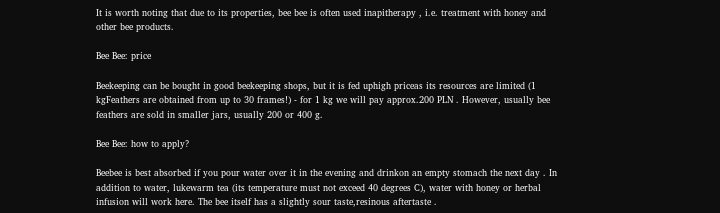It is worth noting that due to its properties, bee bee is often used inapitherapy , i.e. treatment with honey and other bee products.

Bee Bee: price

Beekeeping can be bought in good beekeeping shops, but it is fed uphigh priceas its resources are limited (1 kgFeathers are obtained from up to 30 frames!) - for 1 kg we will pay approx.200 PLN . However, usually bee feathers are sold in smaller jars, usually 200 or 400 g.

Bee Bee: how to apply?

Beebee is best absorbed if you pour water over it in the evening and drinkon an empty stomach the next day . In addition to water, lukewarm tea (its temperature must not exceed 40 degrees C), water with honey or herbal infusion will work here. The bee itself has a slightly sour taste,resinous aftertaste .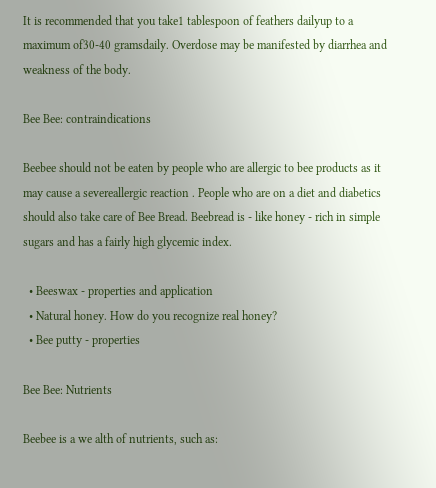It is recommended that you take1 tablespoon of feathers dailyup to a maximum of30-40 gramsdaily. Overdose may be manifested by diarrhea and weakness of the body.

Bee Bee: contraindications

Beebee should not be eaten by people who are allergic to bee products as it may cause a severeallergic reaction . People who are on a diet and diabetics should also take care of Bee Bread. Beebread is - like honey - rich in simple sugars and has a fairly high glycemic index.

  • Beeswax - properties and application
  • Natural honey. How do you recognize real honey?
  • Bee putty - properties

Bee Bee: Nutrients

Beebee is a we alth of nutrients, such as: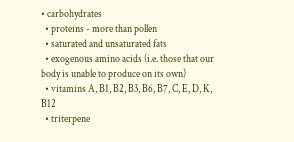• carbohydrates
  • proteins - more than pollen
  • saturated and unsaturated fats
  • exogenous amino acids (i.e. those that our body is unable to produce on its own)
  • vitamins A, B1, B2, B3, B6, B7, C, E, D, K, B12
  • triterpene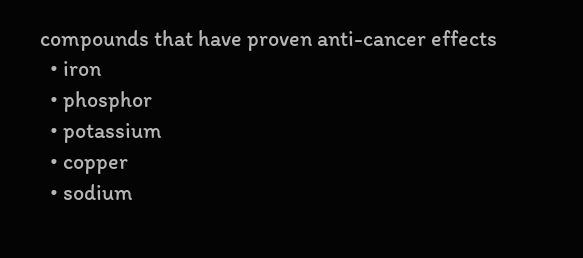compounds that have proven anti-cancer effects
  • iron
  • phosphor
  • potassium
  • copper
  • sodium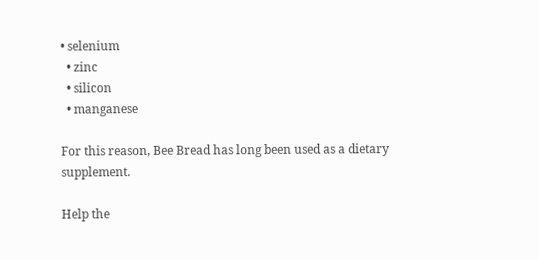• selenium
  • zinc
  • silicon
  • manganese

For this reason, Bee Bread has long been used as a dietary supplement.

Help the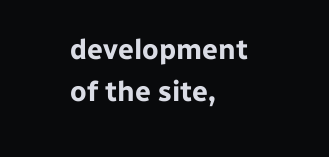development of the site,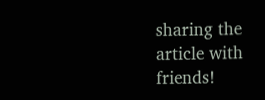sharing the article with friends!